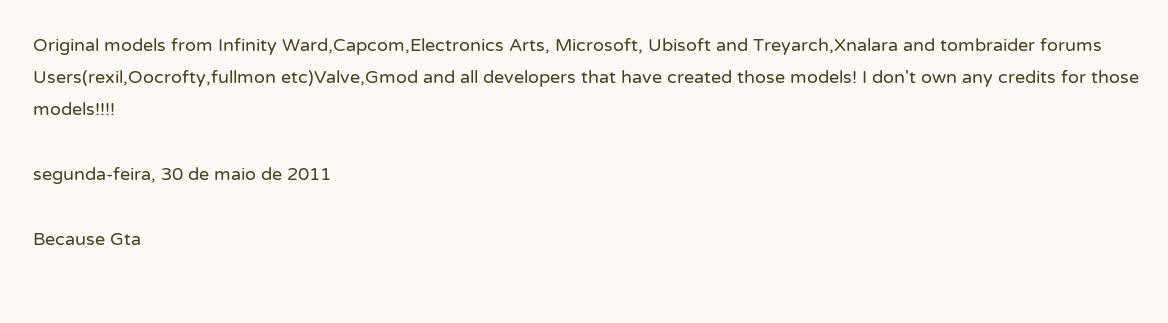Original models from Infinity Ward,Capcom,Electronics Arts, Microsoft, Ubisoft and Treyarch,Xnalara and tombraider forums Users(rexil,Oocrofty,fullmon etc)Valve,Gmod and all developers that have created those models! I don't own any credits for those models!!!!

segunda-feira, 30 de maio de 2011

Because Gta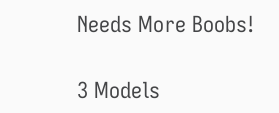Needs More Boobs!

3 Models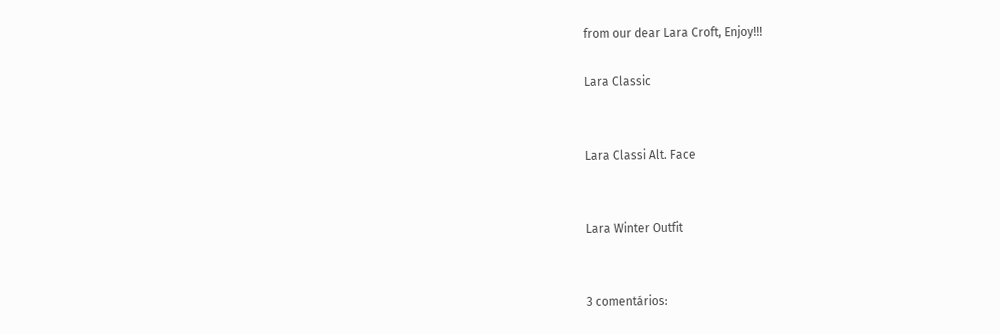from our dear Lara Croft, Enjoy!!!

Lara Classic


Lara Classi Alt. Face


Lara Winter Outfit


3 comentários: